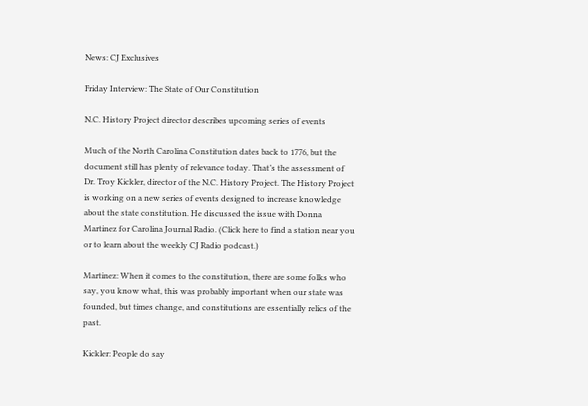News: CJ Exclusives

Friday Interview: The State of Our Constitution

N.C. History Project director describes upcoming series of events

Much of the North Carolina Constitution dates back to 1776, but the document still has plenty of relevance today. That’s the assessment of Dr. Troy Kickler, director of the N.C. History Project. The History Project is working on a new series of events designed to increase knowledge about the state constitution. He discussed the issue with Donna Martinez for Carolina Journal Radio. (Click here to find a station near you or to learn about the weekly CJ Radio podcast.)

Martinez: When it comes to the constitution, there are some folks who say, you know what, this was probably important when our state was founded, but times change, and constitutions are essentially relics of the past.

Kickler: People do say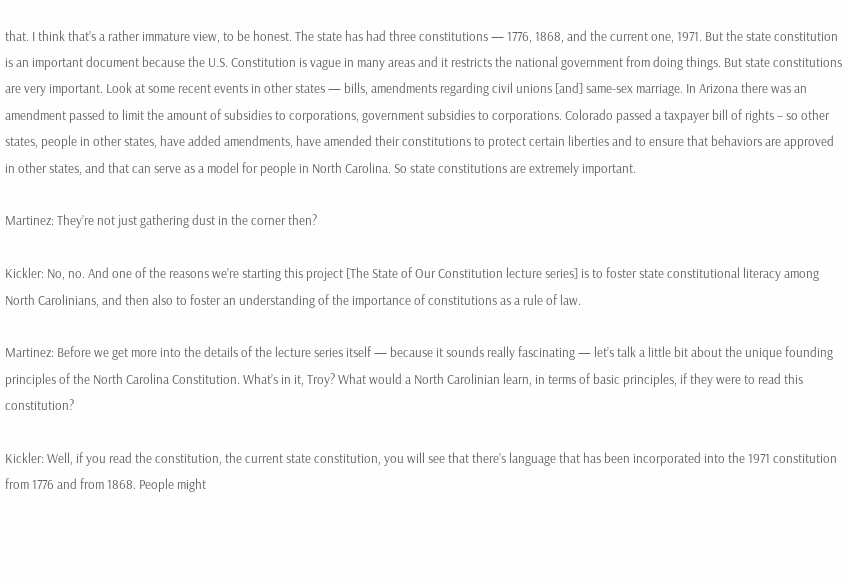that. I think that’s a rather immature view, to be honest. The state has had three constitutions — 1776, 1868, and the current one, 1971. But the state constitution is an important document because the U.S. Constitution is vague in many areas and it restricts the national government from doing things. But state constitutions are very important. Look at some recent events in other states — bills, amendments regarding civil unions [and] same-sex marriage. In Arizona there was an amendment passed to limit the amount of subsidies to corporations, government subsidies to corporations. Colorado passed a taxpayer bill of rights – so other states, people in other states, have added amendments, have amended their constitutions to protect certain liberties and to ensure that behaviors are approved in other states, and that can serve as a model for people in North Carolina. So state constitutions are extremely important.

Martinez: They’re not just gathering dust in the corner then?

Kickler: No, no. And one of the reasons we’re starting this project [The State of Our Constitution lecture series] is to foster state constitutional literacy among North Carolinians, and then also to foster an understanding of the importance of constitutions as a rule of law.

Martinez: Before we get more into the details of the lecture series itself — because it sounds really fascinating — let’s talk a little bit about the unique founding principles of the North Carolina Constitution. What’s in it, Troy? What would a North Carolinian learn, in terms of basic principles, if they were to read this constitution?

Kickler: Well, if you read the constitution, the current state constitution, you will see that there’s language that has been incorporated into the 1971 constitution from 1776 and from 1868. People might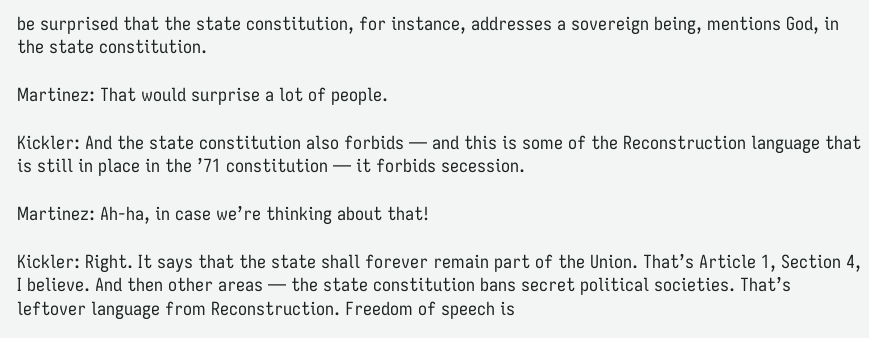be surprised that the state constitution, for instance, addresses a sovereign being, mentions God, in the state constitution.

Martinez: That would surprise a lot of people.

Kickler: And the state constitution also forbids — and this is some of the Reconstruction language that is still in place in the ’71 constitution — it forbids secession.

Martinez: Ah-ha, in case we’re thinking about that!

Kickler: Right. It says that the state shall forever remain part of the Union. That’s Article 1, Section 4, I believe. And then other areas — the state constitution bans secret political societies. That’s leftover language from Reconstruction. Freedom of speech is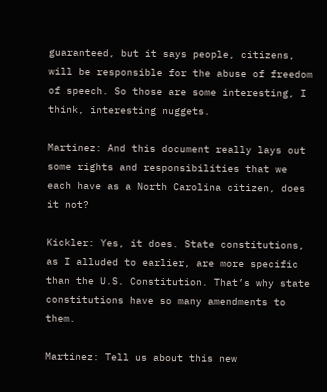guaranteed, but it says people, citizens, will be responsible for the abuse of freedom of speech. So those are some interesting, I think, interesting nuggets.

Martinez: And this document really lays out some rights and responsibilities that we each have as a North Carolina citizen, does it not?

Kickler: Yes, it does. State constitutions, as I alluded to earlier, are more specific than the U.S. Constitution. That’s why state constitutions have so many amendments to them.

Martinez: Tell us about this new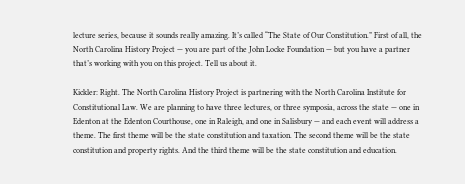lecture series, because it sounds really amazing. It’s called “The State of Our Constitution.” First of all, the North Carolina History Project — you are part of the John Locke Foundation — but you have a partner that’s working with you on this project. Tell us about it.

Kickler: Right. The North Carolina History Project is partnering with the North Carolina Institute for Constitutional Law. We are planning to have three lectures, or three symposia, across the state — one in Edenton at the Edenton Courthouse, one in Raleigh, and one in Salisbury — and each event will address a theme. The first theme will be the state constitution and taxation. The second theme will be the state constitution and property rights. And the third theme will be the state constitution and education.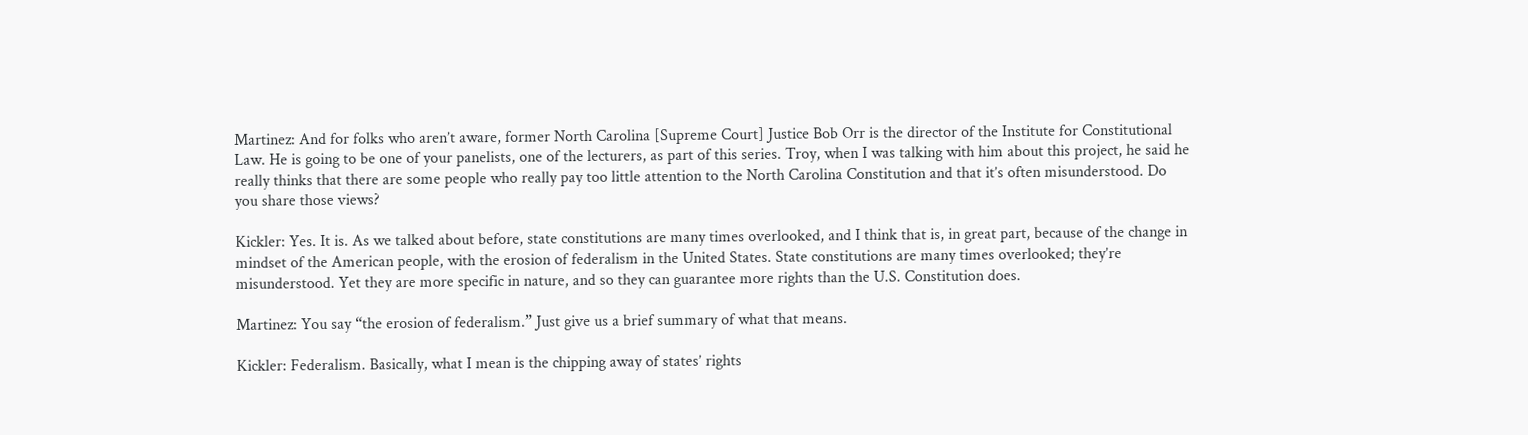Martinez: And for folks who aren’t aware, former North Carolina [Supreme Court] Justice Bob Orr is the director of the Institute for Constitutional Law. He is going to be one of your panelists, one of the lecturers, as part of this series. Troy, when I was talking with him about this project, he said he really thinks that there are some people who really pay too little attention to the North Carolina Constitution and that it’s often misunderstood. Do you share those views?

Kickler: Yes. It is. As we talked about before, state constitutions are many times overlooked, and I think that is, in great part, because of the change in mindset of the American people, with the erosion of federalism in the United States. State constitutions are many times overlooked; they’re misunderstood. Yet they are more specific in nature, and so they can guarantee more rights than the U.S. Constitution does.

Martinez: You say “the erosion of federalism.” Just give us a brief summary of what that means.

Kickler: Federalism. Basically, what I mean is the chipping away of states’ rights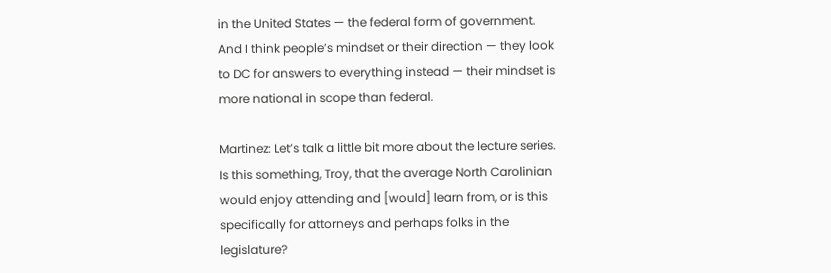in the United States — the federal form of government. And I think people’s mindset or their direction — they look to DC for answers to everything instead — their mindset is more national in scope than federal.

Martinez: Let’s talk a little bit more about the lecture series. Is this something, Troy, that the average North Carolinian would enjoy attending and [would] learn from, or is this specifically for attorneys and perhaps folks in the legislature?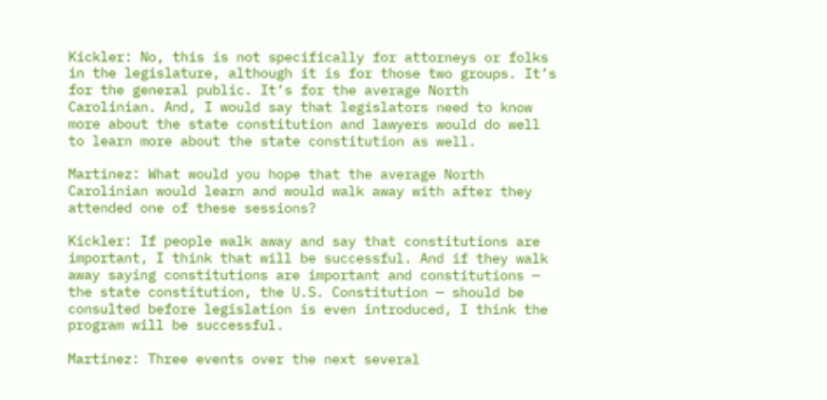Kickler: No, this is not specifically for attorneys or folks in the legislature, although it is for those two groups. It’s for the general public. It’s for the average North Carolinian. And, I would say that legislators need to know more about the state constitution and lawyers would do well to learn more about the state constitution as well.

Martinez: What would you hope that the average North Carolinian would learn and would walk away with after they attended one of these sessions?

Kickler: If people walk away and say that constitutions are important, I think that will be successful. And if they walk away saying constitutions are important and constitutions — the state constitution, the U.S. Constitution — should be consulted before legislation is even introduced, I think the program will be successful.

Martinez: Three events over the next several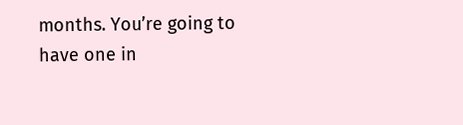months. You’re going to have one in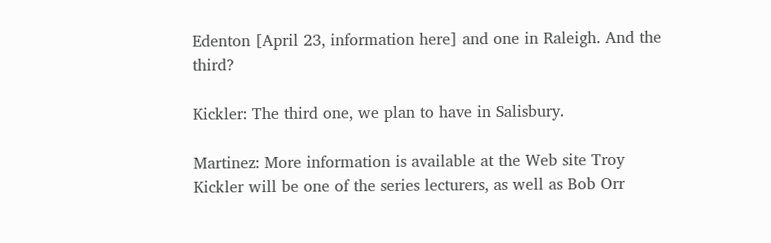Edenton [April 23, information here] and one in Raleigh. And the third?

Kickler: The third one, we plan to have in Salisbury.

Martinez: More information is available at the Web site Troy Kickler will be one of the series lecturers, as well as Bob Orr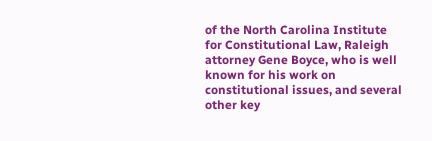of the North Carolina Institute for Constitutional Law, Raleigh attorney Gene Boyce, who is well known for his work on constitutional issues, and several other key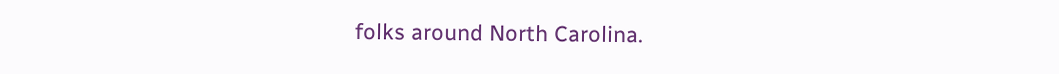folks around North Carolina.